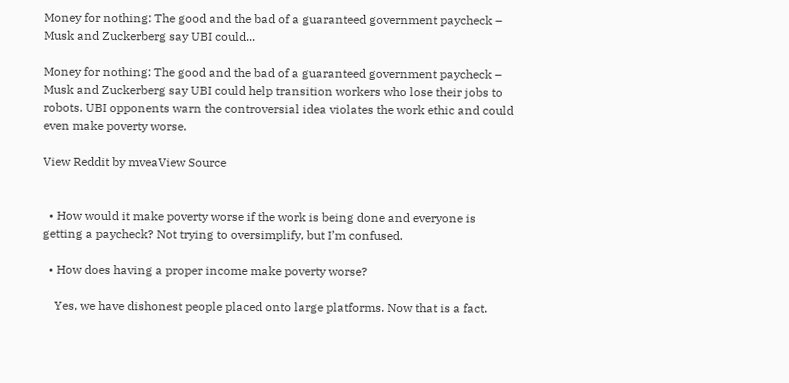Money for nothing: The good and the bad of a guaranteed government paycheck – Musk and Zuckerberg say UBI could...

Money for nothing: The good and the bad of a guaranteed government paycheck – Musk and Zuckerberg say UBI could help transition workers who lose their jobs to robots. UBI opponents warn the controversial idea violates the work ethic and could even make poverty worse.

View Reddit by mveaView Source


  • How would it make poverty worse if the work is being done and everyone is getting a paycheck? Not trying to oversimplify, but I’m confused.

  • How does having a proper income make poverty worse?

    Yes, we have dishonest people placed onto large platforms. Now that is a fact.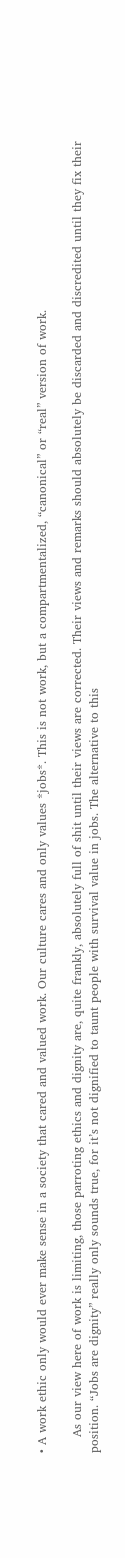• A work ethic only would ever make sense in a society that cared and valued work. Our culture cares and only values *jobs*. This is not work, but a compartmentalized, “canonical” or “real” version of work.

    As our view here of work is limiting, those parroting ethics and dignity are, quite frankly, absolutely full of shit until their views are corrected. Their views and remarks should absolutely be discarded and discredited until they fix their position. “Jobs are dignity” really only sounds true, for it’s not dignified to taunt people with survival value in jobs. The alternative to this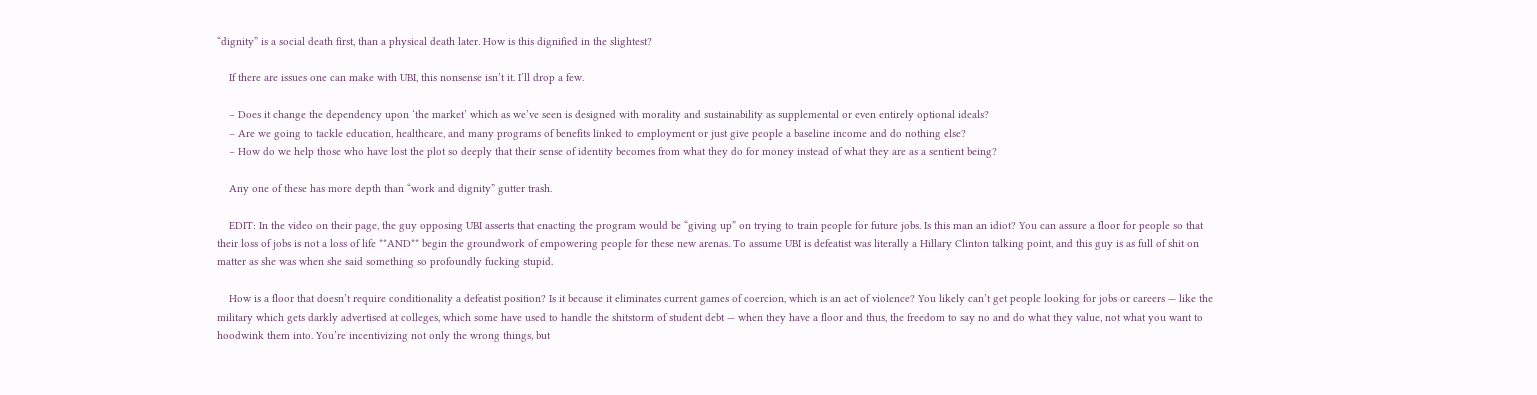“dignity” is a social death first, than a physical death later. How is this dignified in the slightest?

    If there are issues one can make with UBI, this nonsense isn’t it. I’ll drop a few.

    – Does it change the dependency upon ‘the market’ which as we’ve seen is designed with morality and sustainability as supplemental or even entirely optional ideals?
    – Are we going to tackle education, healthcare, and many programs of benefits linked to employment or just give people a baseline income and do nothing else?
    – How do we help those who have lost the plot so deeply that their sense of identity becomes from what they do for money instead of what they are as a sentient being?

    Any one of these has more depth than “work and dignity” gutter trash.

    EDIT: In the video on their page, the guy opposing UBI asserts that enacting the program would be “giving up” on trying to train people for future jobs. Is this man an idiot? You can assure a floor for people so that their loss of jobs is not a loss of life **AND** begin the groundwork of empowering people for these new arenas. To assume UBI is defeatist was literally a Hillary Clinton talking point, and this guy is as full of shit on matter as she was when she said something so profoundly fucking stupid.

    How is a floor that doesn’t require conditionality a defeatist position? Is it because it eliminates current games of coercion, which is an act of violence? You likely can’t get people looking for jobs or careers — like the military which gets darkly advertised at colleges, which some have used to handle the shitstorm of student debt — when they have a floor and thus, the freedom to say no and do what they value, not what you want to hoodwink them into. You’re incentivizing not only the wrong things, but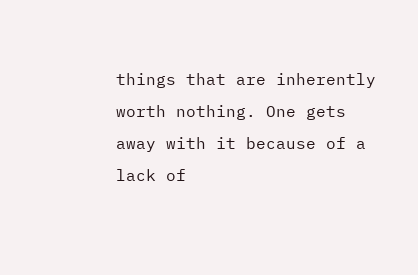things that are inherently worth nothing. One gets away with it because of a lack of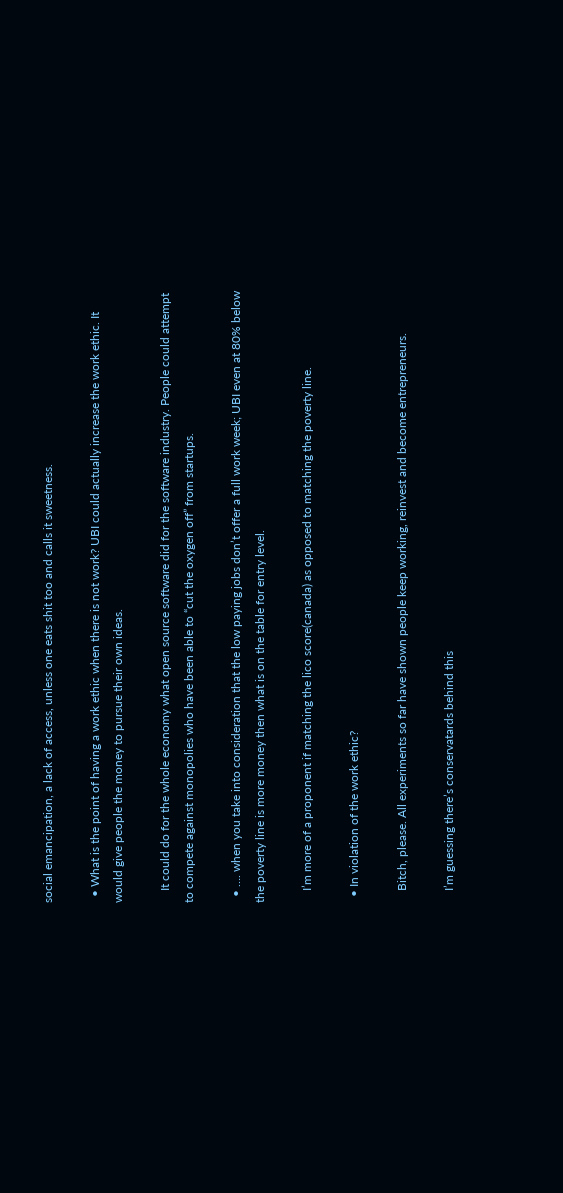social emancipation, a lack of access, unless one eats shit too and calls it sweetness.

  • What is the point of having a work ethic when there is not work? UBI could actually increase the work ethic. It would give people the money to pursue their own ideas.

    It could do for the whole economy what open source software did for the software industry. People could attempt to compete against monopolies who have been able to “cut the oxygen off” from startups.

  • …. when you take into consideration that the low paying jobs don’t offer a full work week; UBI even at 80% below the poverty line is more money then what is on the table for entry level.

    I’m more of a proponent if matching the lico score(canada) as opposed to matching the poverty line.

  • In violation of the work ethic?

    Bitch, please. All experiments so far have shown people keep working, reinvest and become entrepreneurs.

    I’m guessing there’s conservatards behind this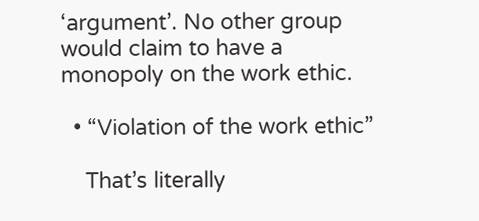‘argument’. No other group would claim to have a monopoly on the work ethic.

  • “Violation of the work ethic”

    That’s literally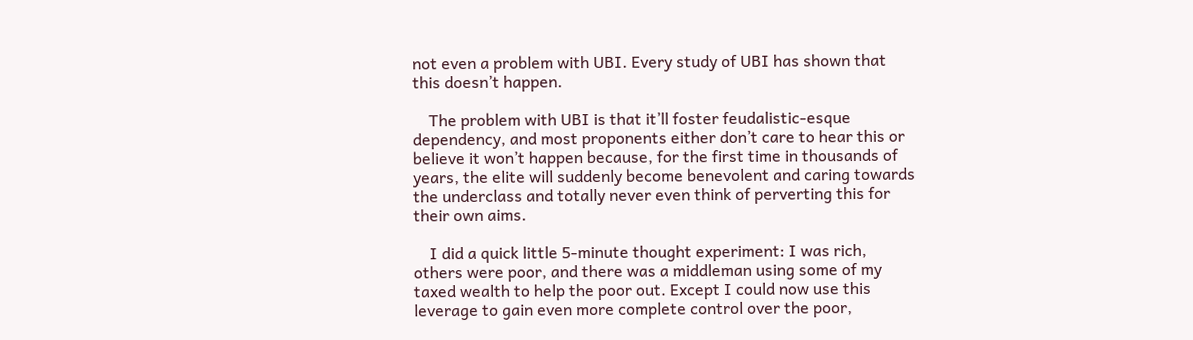not even a problem with UBI. Every study of UBI has shown that this doesn’t happen.

    The problem with UBI is that it’ll foster feudalistic-esque dependency, and most proponents either don’t care to hear this or believe it won’t happen because, for the first time in thousands of years, the elite will suddenly become benevolent and caring towards the underclass and totally never even think of perverting this for their own aims.

    I did a quick little 5-minute thought experiment: I was rich, others were poor, and there was a middleman using some of my taxed wealth to help the poor out. Except I could now use this leverage to gain even more complete control over the poor,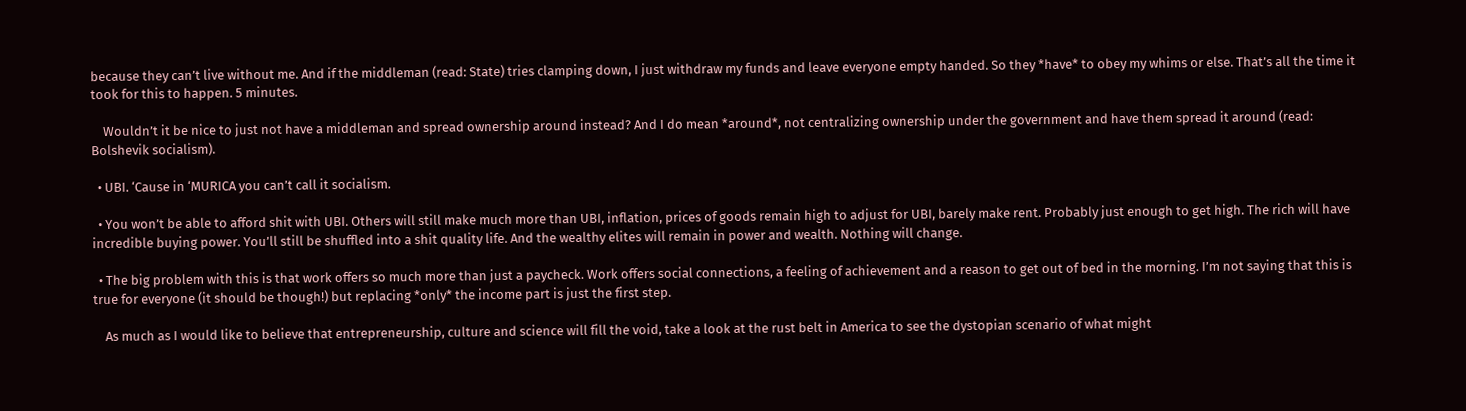because they can’t live without me. And if the middleman (read: State) tries clamping down, I just withdraw my funds and leave everyone empty handed. So they *have* to obey my whims or else. That’s all the time it took for this to happen. 5 minutes.

    Wouldn’t it be nice to just not have a middleman and spread ownership around instead? And I do mean *around*, not centralizing ownership under the government and have them spread it around (read: Bolshevik socialism).

  • UBI. ‘Cause in ‘MURICA you can’t call it socialism.

  • You won’t be able to afford shit with UBI. Others will still make much more than UBI, inflation, prices of goods remain high to adjust for UBI, barely make rent. Probably just enough to get high. The rich will have incredible buying power. You’ll still be shuffled into a shit quality life. And the wealthy elites will remain in power and wealth. Nothing will change.

  • The big problem with this is that work offers so much more than just a paycheck. Work offers social connections, a feeling of achievement and a reason to get out of bed in the morning. I’m not saying that this is true for everyone (it should be though!) but replacing *only* the income part is just the first step.

    As much as I would like to believe that entrepreneurship, culture and science will fill the void, take a look at the rust belt in America to see the dystopian scenario of what might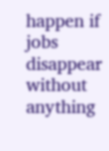happen if jobs disappear without anything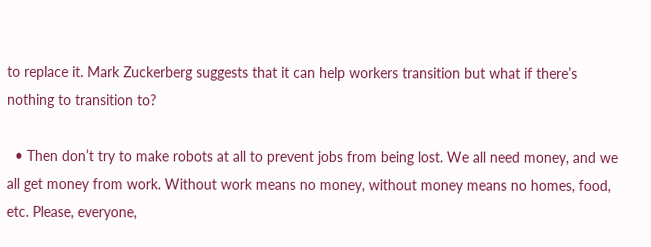to replace it. Mark Zuckerberg suggests that it can help workers transition but what if there’s nothing to transition to?

  • Then don’t try to make robots at all to prevent jobs from being lost. We all need money, and we all get money from work. Without work means no money, without money means no homes, food, etc. Please, everyone,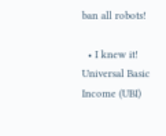ban all robots!

  • I knew it! Universal Basic Income (UBI)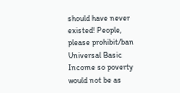should have never existed! People, please prohibit/ban Universal Basic Income so poverty would not be as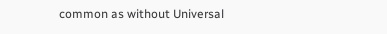common as without Universal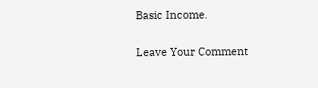Basic Income.

Leave Your Comment